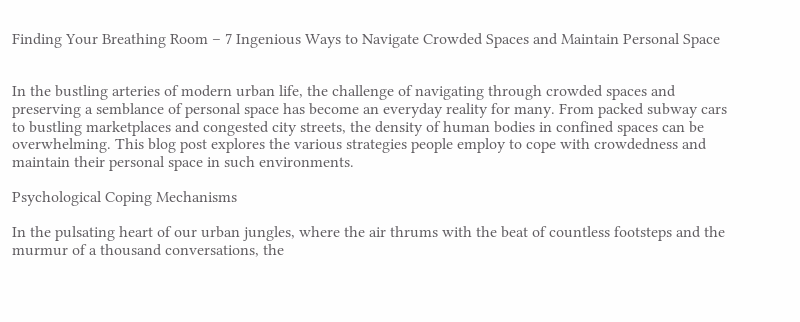Finding Your Breathing Room – 7 Ingenious Ways to Navigate Crowded Spaces and Maintain Personal Space


In the bustling arteries of modern urban life, the challenge of navigating through crowded spaces and preserving a semblance of personal space has become an everyday reality for many. From packed subway cars to bustling marketplaces and congested city streets, the density of human bodies in confined spaces can be overwhelming. This blog post explores the various strategies people employ to cope with crowdedness and maintain their personal space in such environments.

Psychological Coping Mechanisms

In the pulsating heart of our urban jungles, where the air thrums with the beat of countless footsteps and the murmur of a thousand conversations, the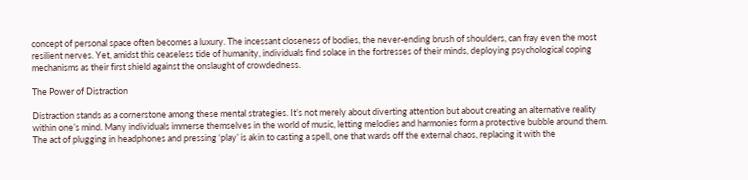concept of personal space often becomes a luxury. The incessant closeness of bodies, the never-ending brush of shoulders, can fray even the most resilient nerves. Yet, amidst this ceaseless tide of humanity, individuals find solace in the fortresses of their minds, deploying psychological coping mechanisms as their first shield against the onslaught of crowdedness.

The Power of Distraction

Distraction stands as a cornerstone among these mental strategies. It’s not merely about diverting attention but about creating an alternative reality within one’s mind. Many individuals immerse themselves in the world of music, letting melodies and harmonies form a protective bubble around them. The act of plugging in headphones and pressing ‘play’ is akin to casting a spell, one that wards off the external chaos, replacing it with the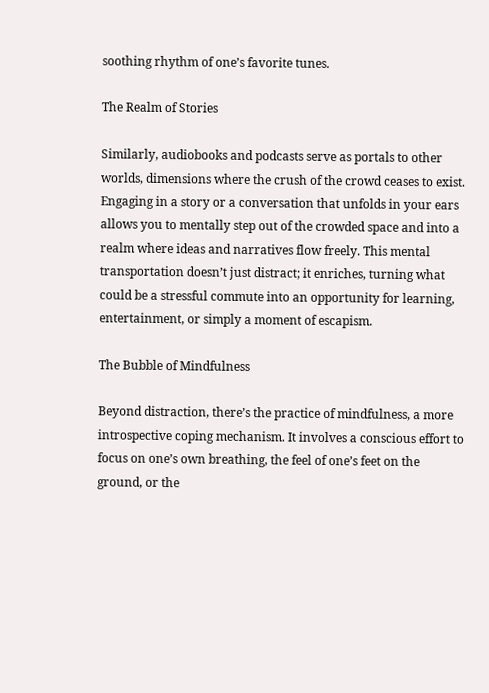soothing rhythm of one’s favorite tunes.

The Realm of Stories

Similarly, audiobooks and podcasts serve as portals to other worlds, dimensions where the crush of the crowd ceases to exist. Engaging in a story or a conversation that unfolds in your ears allows you to mentally step out of the crowded space and into a realm where ideas and narratives flow freely. This mental transportation doesn’t just distract; it enriches, turning what could be a stressful commute into an opportunity for learning, entertainment, or simply a moment of escapism.

The Bubble of Mindfulness

Beyond distraction, there’s the practice of mindfulness, a more introspective coping mechanism. It involves a conscious effort to focus on one’s own breathing, the feel of one’s feet on the ground, or the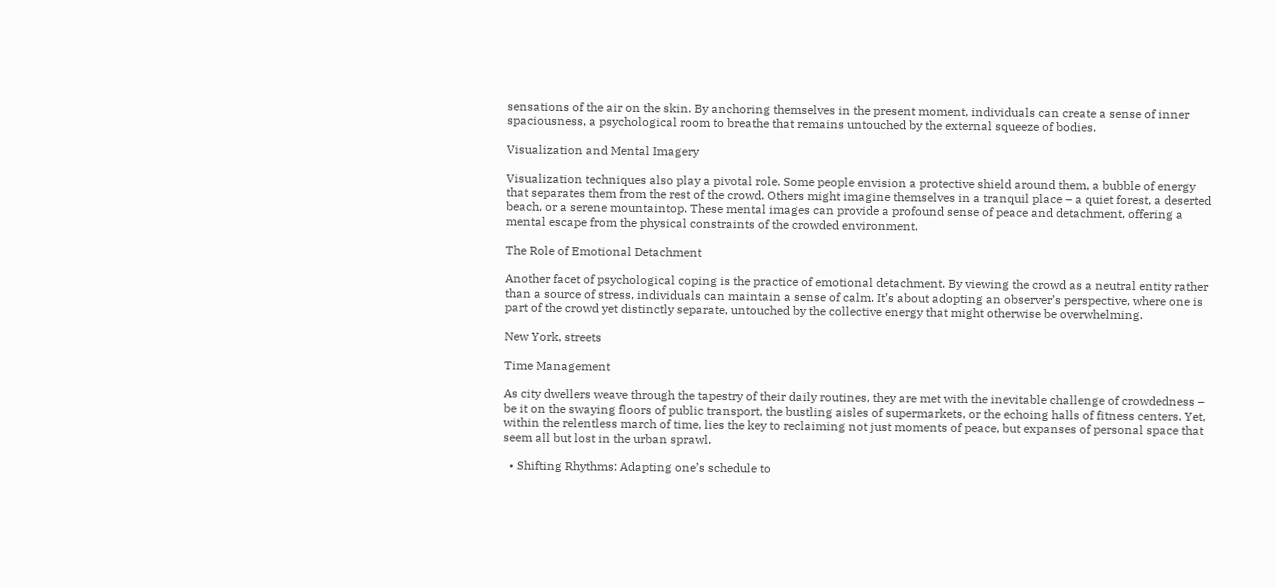sensations of the air on the skin. By anchoring themselves in the present moment, individuals can create a sense of inner spaciousness, a psychological room to breathe that remains untouched by the external squeeze of bodies.

Visualization and Mental Imagery

Visualization techniques also play a pivotal role. Some people envision a protective shield around them, a bubble of energy that separates them from the rest of the crowd. Others might imagine themselves in a tranquil place – a quiet forest, a deserted beach, or a serene mountaintop. These mental images can provide a profound sense of peace and detachment, offering a mental escape from the physical constraints of the crowded environment.

The Role of Emotional Detachment

Another facet of psychological coping is the practice of emotional detachment. By viewing the crowd as a neutral entity rather than a source of stress, individuals can maintain a sense of calm. It’s about adopting an observer’s perspective, where one is part of the crowd yet distinctly separate, untouched by the collective energy that might otherwise be overwhelming.

New York, streets

Time Management

As city dwellers weave through the tapestry of their daily routines, they are met with the inevitable challenge of crowdedness – be it on the swaying floors of public transport, the bustling aisles of supermarkets, or the echoing halls of fitness centers. Yet, within the relentless march of time, lies the key to reclaiming not just moments of peace, but expanses of personal space that seem all but lost in the urban sprawl.

  • Shifting Rhythms: Adapting one’s schedule to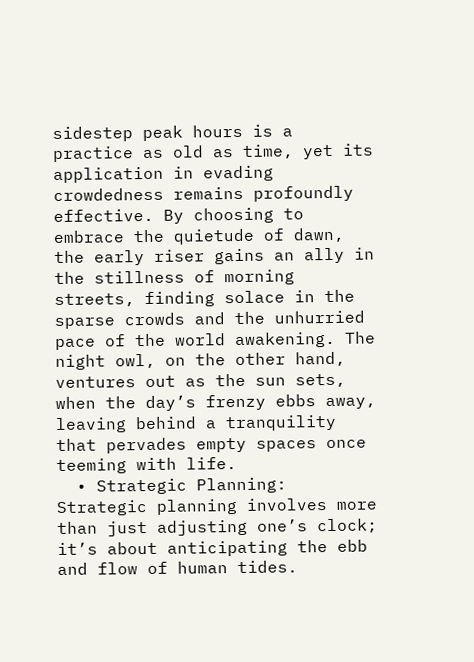sidestep peak hours is a practice as old as time, yet its application in evading crowdedness remains profoundly effective. By choosing to embrace the quietude of dawn, the early riser gains an ally in the stillness of morning streets, finding solace in the sparse crowds and the unhurried pace of the world awakening. The night owl, on the other hand, ventures out as the sun sets, when the day’s frenzy ebbs away, leaving behind a tranquility that pervades empty spaces once teeming with life.
  • Strategic Planning: Strategic planning involves more than just adjusting one’s clock; it’s about anticipating the ebb and flow of human tides.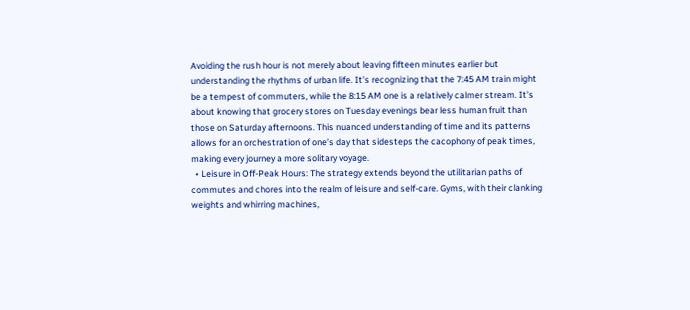Avoiding the rush hour is not merely about leaving fifteen minutes earlier but understanding the rhythms of urban life. It’s recognizing that the 7:45 AM train might be a tempest of commuters, while the 8:15 AM one is a relatively calmer stream. It’s about knowing that grocery stores on Tuesday evenings bear less human fruit than those on Saturday afternoons. This nuanced understanding of time and its patterns allows for an orchestration of one’s day that sidesteps the cacophony of peak times, making every journey a more solitary voyage.
  • Leisure in Off-Peak Hours: The strategy extends beyond the utilitarian paths of commutes and chores into the realm of leisure and self-care. Gyms, with their clanking weights and whirring machines,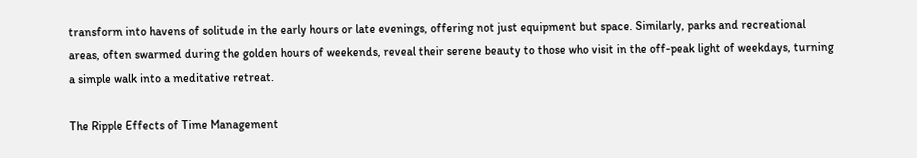transform into havens of solitude in the early hours or late evenings, offering not just equipment but space. Similarly, parks and recreational areas, often swarmed during the golden hours of weekends, reveal their serene beauty to those who visit in the off-peak light of weekdays, turning a simple walk into a meditative retreat.

The Ripple Effects of Time Management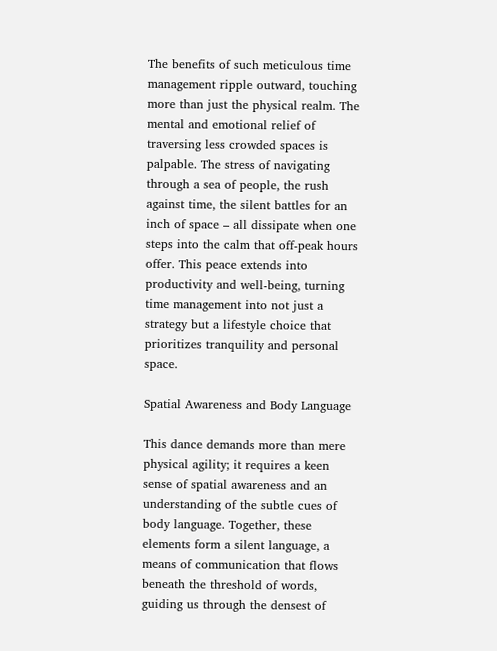The benefits of such meticulous time management ripple outward, touching more than just the physical realm. The mental and emotional relief of traversing less crowded spaces is palpable. The stress of navigating through a sea of people, the rush against time, the silent battles for an inch of space – all dissipate when one steps into the calm that off-peak hours offer. This peace extends into productivity and well-being, turning time management into not just a strategy but a lifestyle choice that prioritizes tranquility and personal space.

Spatial Awareness and Body Language

This dance demands more than mere physical agility; it requires a keen sense of spatial awareness and an understanding of the subtle cues of body language. Together, these elements form a silent language, a means of communication that flows beneath the threshold of words, guiding us through the densest of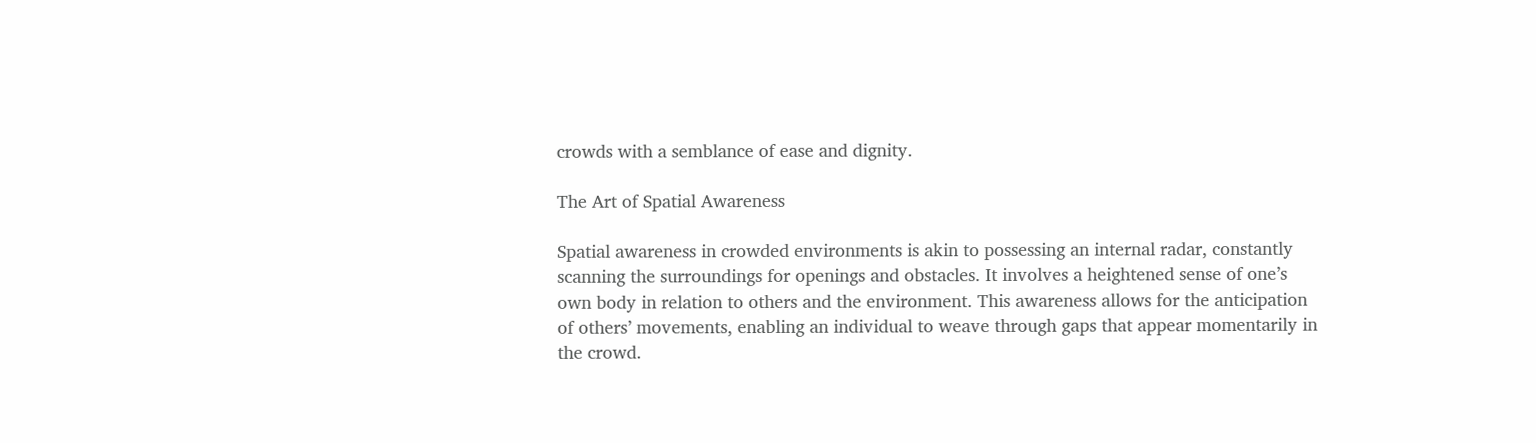crowds with a semblance of ease and dignity.

The Art of Spatial Awareness

Spatial awareness in crowded environments is akin to possessing an internal radar, constantly scanning the surroundings for openings and obstacles. It involves a heightened sense of one’s own body in relation to others and the environment. This awareness allows for the anticipation of others’ movements, enabling an individual to weave through gaps that appear momentarily in the crowd.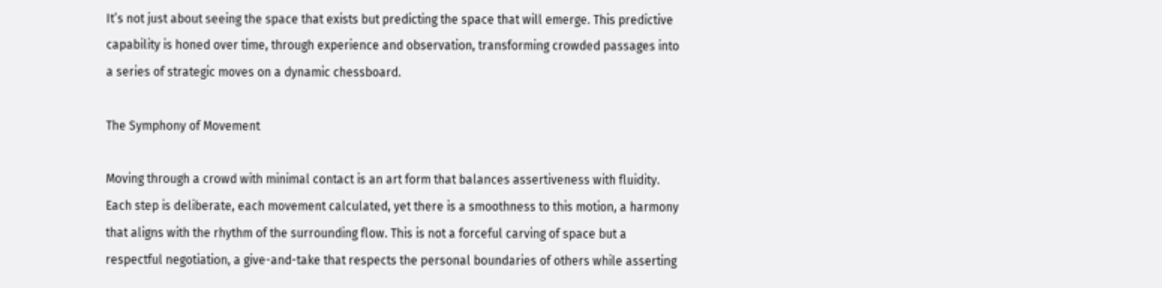It’s not just about seeing the space that exists but predicting the space that will emerge. This predictive capability is honed over time, through experience and observation, transforming crowded passages into a series of strategic moves on a dynamic chessboard.

The Symphony of Movement

Moving through a crowd with minimal contact is an art form that balances assertiveness with fluidity. Each step is deliberate, each movement calculated, yet there is a smoothness to this motion, a harmony that aligns with the rhythm of the surrounding flow. This is not a forceful carving of space but a respectful negotiation, a give-and-take that respects the personal boundaries of others while asserting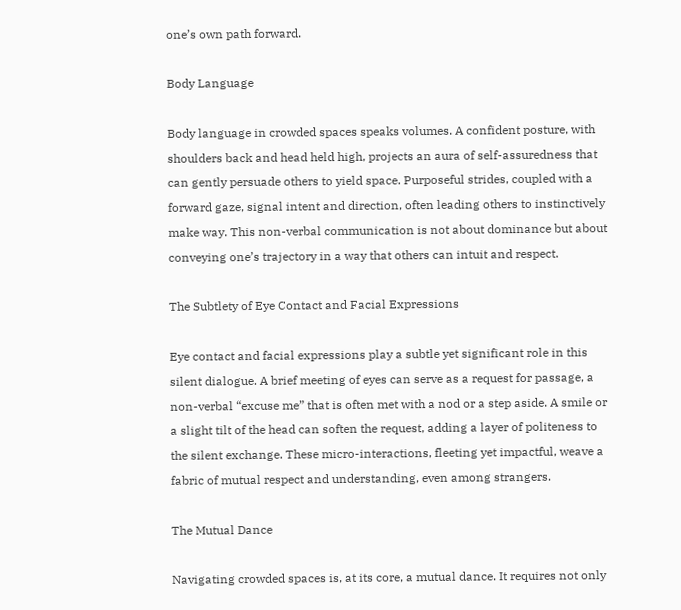one’s own path forward.

Body Language

Body language in crowded spaces speaks volumes. A confident posture, with shoulders back and head held high, projects an aura of self-assuredness that can gently persuade others to yield space. Purposeful strides, coupled with a forward gaze, signal intent and direction, often leading others to instinctively make way. This non-verbal communication is not about dominance but about conveying one’s trajectory in a way that others can intuit and respect.

The Subtlety of Eye Contact and Facial Expressions

Eye contact and facial expressions play a subtle yet significant role in this silent dialogue. A brief meeting of eyes can serve as a request for passage, a non-verbal “excuse me” that is often met with a nod or a step aside. A smile or a slight tilt of the head can soften the request, adding a layer of politeness to the silent exchange. These micro-interactions, fleeting yet impactful, weave a fabric of mutual respect and understanding, even among strangers.

The Mutual Dance

Navigating crowded spaces is, at its core, a mutual dance. It requires not only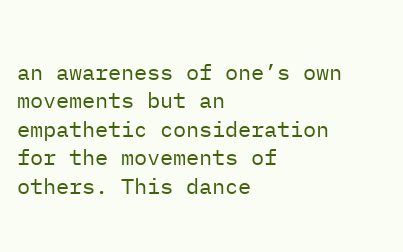an awareness of one’s own movements but an empathetic consideration for the movements of others. This dance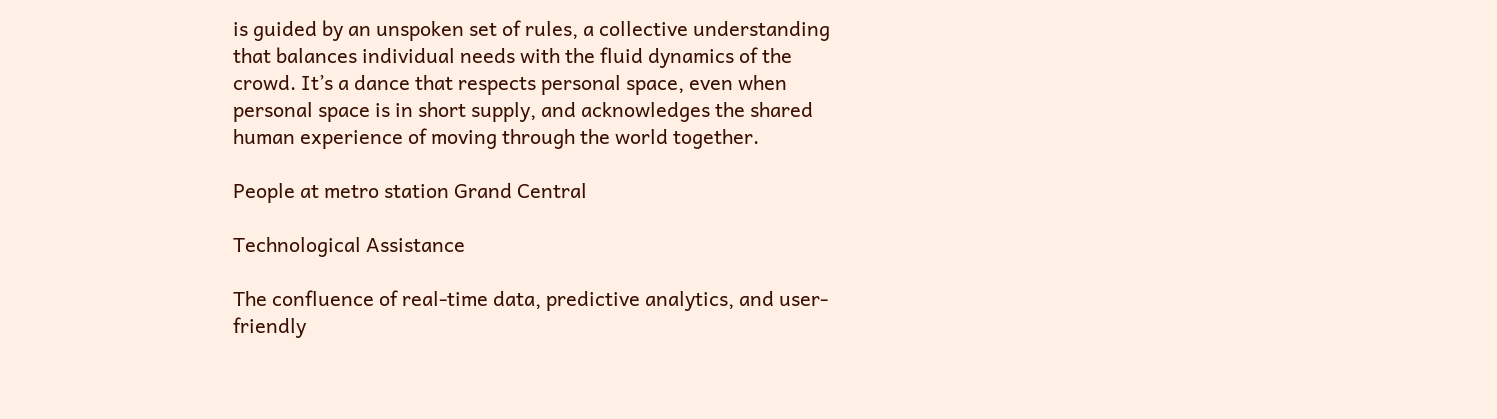is guided by an unspoken set of rules, a collective understanding that balances individual needs with the fluid dynamics of the crowd. It’s a dance that respects personal space, even when personal space is in short supply, and acknowledges the shared human experience of moving through the world together.

People at metro station Grand Central

Technological Assistance

The confluence of real-time data, predictive analytics, and user-friendly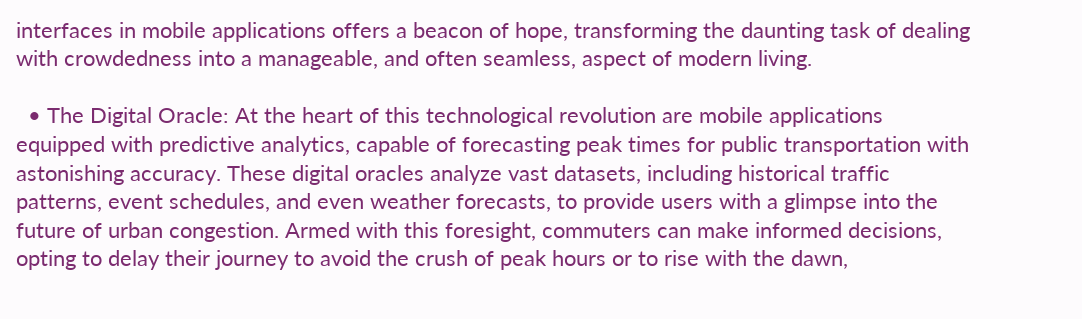interfaces in mobile applications offers a beacon of hope, transforming the daunting task of dealing with crowdedness into a manageable, and often seamless, aspect of modern living.

  • The Digital Oracle: At the heart of this technological revolution are mobile applications equipped with predictive analytics, capable of forecasting peak times for public transportation with astonishing accuracy. These digital oracles analyze vast datasets, including historical traffic patterns, event schedules, and even weather forecasts, to provide users with a glimpse into the future of urban congestion. Armed with this foresight, commuters can make informed decisions, opting to delay their journey to avoid the crush of peak hours or to rise with the dawn,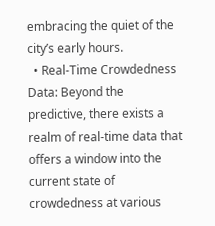embracing the quiet of the city’s early hours.
  • Real-Time Crowdedness Data: Beyond the predictive, there exists a realm of real-time data that offers a window into the current state of crowdedness at various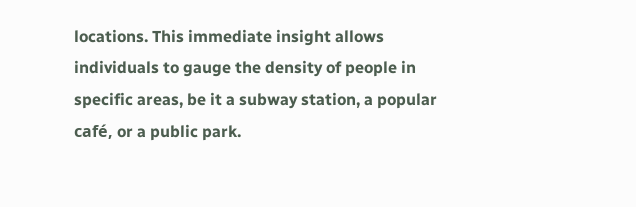locations. This immediate insight allows individuals to gauge the density of people in specific areas, be it a subway station, a popular café, or a public park.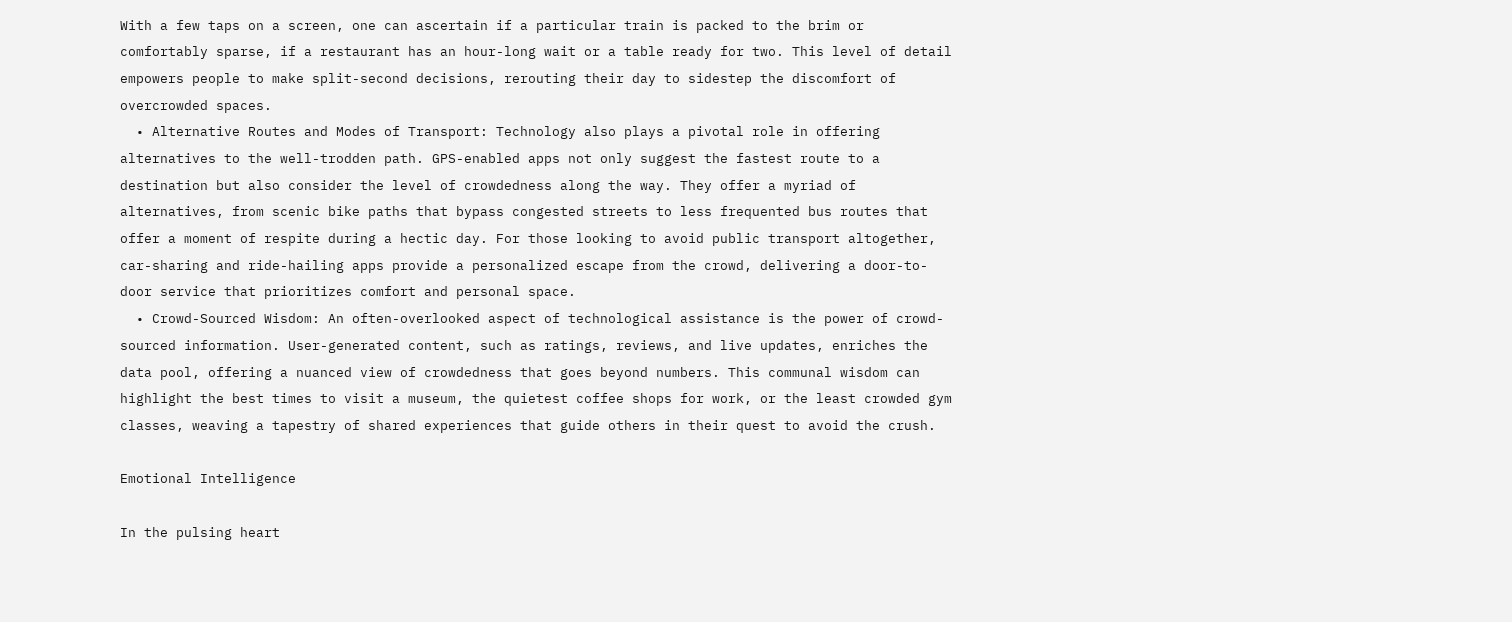With a few taps on a screen, one can ascertain if a particular train is packed to the brim or comfortably sparse, if a restaurant has an hour-long wait or a table ready for two. This level of detail empowers people to make split-second decisions, rerouting their day to sidestep the discomfort of overcrowded spaces.
  • Alternative Routes and Modes of Transport: Technology also plays a pivotal role in offering alternatives to the well-trodden path. GPS-enabled apps not only suggest the fastest route to a destination but also consider the level of crowdedness along the way. They offer a myriad of alternatives, from scenic bike paths that bypass congested streets to less frequented bus routes that offer a moment of respite during a hectic day. For those looking to avoid public transport altogether, car-sharing and ride-hailing apps provide a personalized escape from the crowd, delivering a door-to-door service that prioritizes comfort and personal space.
  • Crowd-Sourced Wisdom: An often-overlooked aspect of technological assistance is the power of crowd-sourced information. User-generated content, such as ratings, reviews, and live updates, enriches the data pool, offering a nuanced view of crowdedness that goes beyond numbers. This communal wisdom can highlight the best times to visit a museum, the quietest coffee shops for work, or the least crowded gym classes, weaving a tapestry of shared experiences that guide others in their quest to avoid the crush.

Emotional Intelligence

In the pulsing heart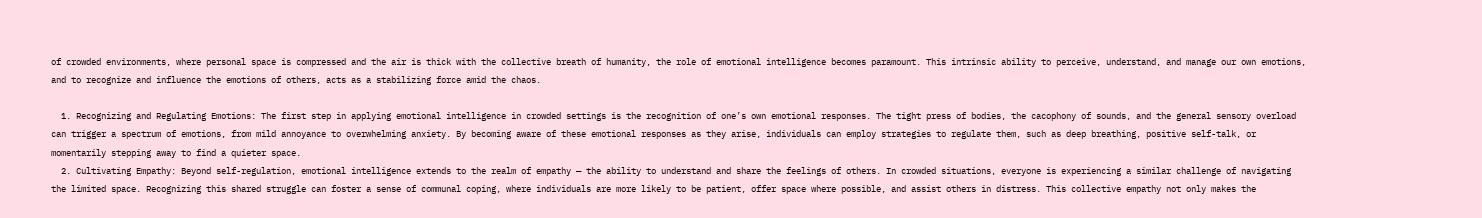of crowded environments, where personal space is compressed and the air is thick with the collective breath of humanity, the role of emotional intelligence becomes paramount. This intrinsic ability to perceive, understand, and manage our own emotions, and to recognize and influence the emotions of others, acts as a stabilizing force amid the chaos.

  1. Recognizing and Regulating Emotions: The first step in applying emotional intelligence in crowded settings is the recognition of one’s own emotional responses. The tight press of bodies, the cacophony of sounds, and the general sensory overload can trigger a spectrum of emotions, from mild annoyance to overwhelming anxiety. By becoming aware of these emotional responses as they arise, individuals can employ strategies to regulate them, such as deep breathing, positive self-talk, or momentarily stepping away to find a quieter space.
  2. Cultivating Empathy: Beyond self-regulation, emotional intelligence extends to the realm of empathy — the ability to understand and share the feelings of others. In crowded situations, everyone is experiencing a similar challenge of navigating the limited space. Recognizing this shared struggle can foster a sense of communal coping, where individuals are more likely to be patient, offer space where possible, and assist others in distress. This collective empathy not only makes the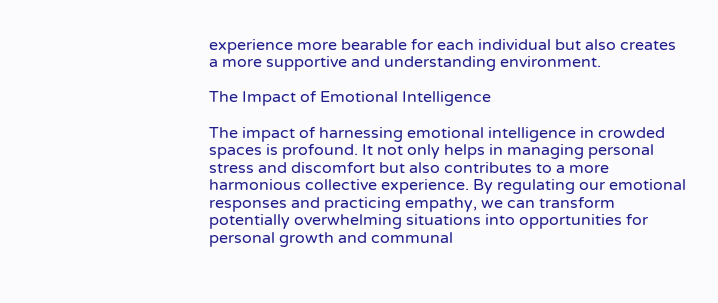experience more bearable for each individual but also creates a more supportive and understanding environment.

The Impact of Emotional Intelligence

The impact of harnessing emotional intelligence in crowded spaces is profound. It not only helps in managing personal stress and discomfort but also contributes to a more harmonious collective experience. By regulating our emotional responses and practicing empathy, we can transform potentially overwhelming situations into opportunities for personal growth and communal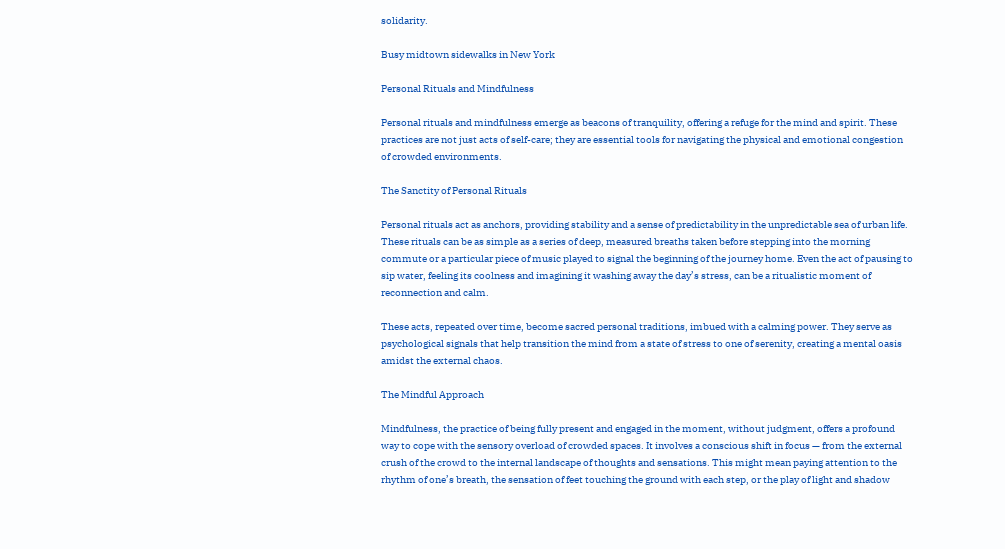solidarity.

Busy midtown sidewalks in New York

Personal Rituals and Mindfulness

Personal rituals and mindfulness emerge as beacons of tranquility, offering a refuge for the mind and spirit. These practices are not just acts of self-care; they are essential tools for navigating the physical and emotional congestion of crowded environments.

The Sanctity of Personal Rituals

Personal rituals act as anchors, providing stability and a sense of predictability in the unpredictable sea of urban life. These rituals can be as simple as a series of deep, measured breaths taken before stepping into the morning commute or a particular piece of music played to signal the beginning of the journey home. Even the act of pausing to sip water, feeling its coolness and imagining it washing away the day’s stress, can be a ritualistic moment of reconnection and calm.

These acts, repeated over time, become sacred personal traditions, imbued with a calming power. They serve as psychological signals that help transition the mind from a state of stress to one of serenity, creating a mental oasis amidst the external chaos.

The Mindful Approach

Mindfulness, the practice of being fully present and engaged in the moment, without judgment, offers a profound way to cope with the sensory overload of crowded spaces. It involves a conscious shift in focus — from the external crush of the crowd to the internal landscape of thoughts and sensations. This might mean paying attention to the rhythm of one’s breath, the sensation of feet touching the ground with each step, or the play of light and shadow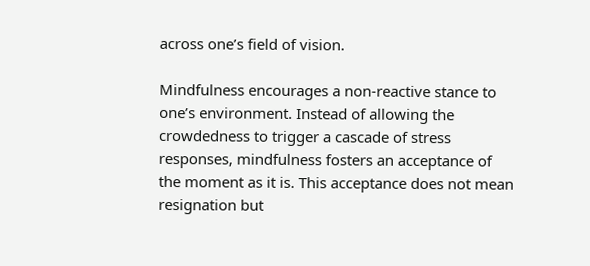across one’s field of vision.

Mindfulness encourages a non-reactive stance to one’s environment. Instead of allowing the crowdedness to trigger a cascade of stress responses, mindfulness fosters an acceptance of the moment as it is. This acceptance does not mean resignation but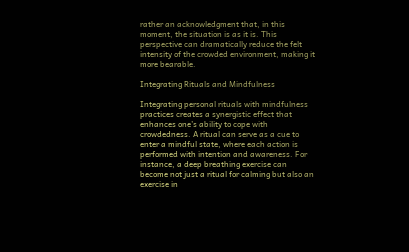rather an acknowledgment that, in this moment, the situation is as it is. This perspective can dramatically reduce the felt intensity of the crowded environment, making it more bearable.

Integrating Rituals and Mindfulness

Integrating personal rituals with mindfulness practices creates a synergistic effect that enhances one’s ability to cope with crowdedness. A ritual can serve as a cue to enter a mindful state, where each action is performed with intention and awareness. For instance, a deep breathing exercise can become not just a ritual for calming but also an exercise in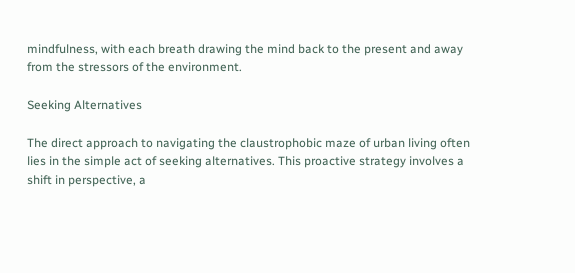mindfulness, with each breath drawing the mind back to the present and away from the stressors of the environment.

Seeking Alternatives

The direct approach to navigating the claustrophobic maze of urban living often lies in the simple act of seeking alternatives. This proactive strategy involves a shift in perspective, a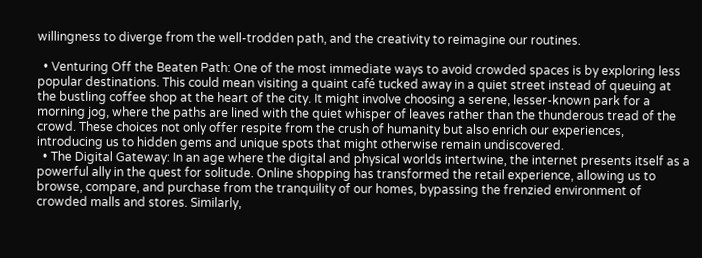willingness to diverge from the well-trodden path, and the creativity to reimagine our routines.

  • Venturing Off the Beaten Path: One of the most immediate ways to avoid crowded spaces is by exploring less popular destinations. This could mean visiting a quaint café tucked away in a quiet street instead of queuing at the bustling coffee shop at the heart of the city. It might involve choosing a serene, lesser-known park for a morning jog, where the paths are lined with the quiet whisper of leaves rather than the thunderous tread of the crowd. These choices not only offer respite from the crush of humanity but also enrich our experiences, introducing us to hidden gems and unique spots that might otherwise remain undiscovered.
  • The Digital Gateway: In an age where the digital and physical worlds intertwine, the internet presents itself as a powerful ally in the quest for solitude. Online shopping has transformed the retail experience, allowing us to browse, compare, and purchase from the tranquility of our homes, bypassing the frenzied environment of crowded malls and stores. Similarly,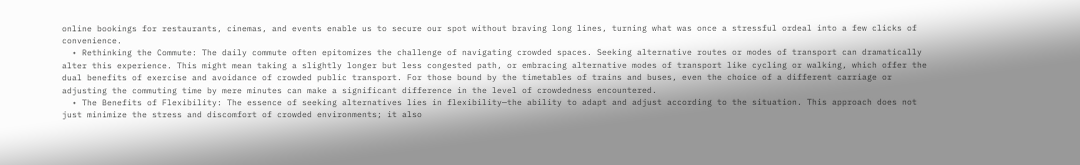online bookings for restaurants, cinemas, and events enable us to secure our spot without braving long lines, turning what was once a stressful ordeal into a few clicks of convenience.
  • Rethinking the Commute: The daily commute often epitomizes the challenge of navigating crowded spaces. Seeking alternative routes or modes of transport can dramatically alter this experience. This might mean taking a slightly longer but less congested path, or embracing alternative modes of transport like cycling or walking, which offer the dual benefits of exercise and avoidance of crowded public transport. For those bound by the timetables of trains and buses, even the choice of a different carriage or adjusting the commuting time by mere minutes can make a significant difference in the level of crowdedness encountered.
  • The Benefits of Flexibility: The essence of seeking alternatives lies in flexibility—the ability to adapt and adjust according to the situation. This approach does not just minimize the stress and discomfort of crowded environments; it also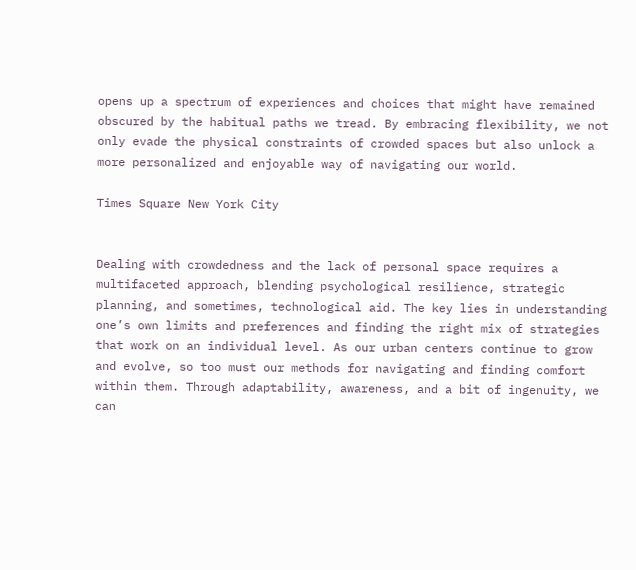opens up a spectrum of experiences and choices that might have remained obscured by the habitual paths we tread. By embracing flexibility, we not only evade the physical constraints of crowded spaces but also unlock a more personalized and enjoyable way of navigating our world.

Times Square New York City


Dealing with crowdedness and the lack of personal space requires a multifaceted approach, blending psychological resilience, strategic planning, and sometimes, technological aid. The key lies in understanding one’s own limits and preferences and finding the right mix of strategies that work on an individual level. As our urban centers continue to grow and evolve, so too must our methods for navigating and finding comfort within them. Through adaptability, awareness, and a bit of ingenuity, we can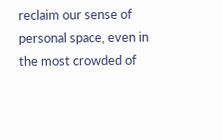reclaim our sense of personal space, even in the most crowded of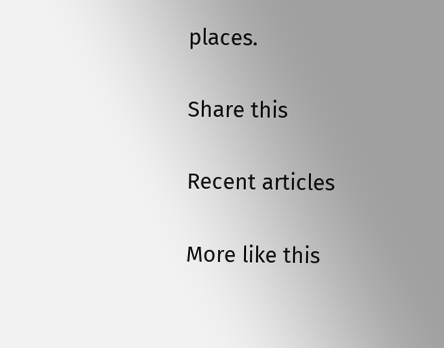places.

Share this

Recent articles

More like this